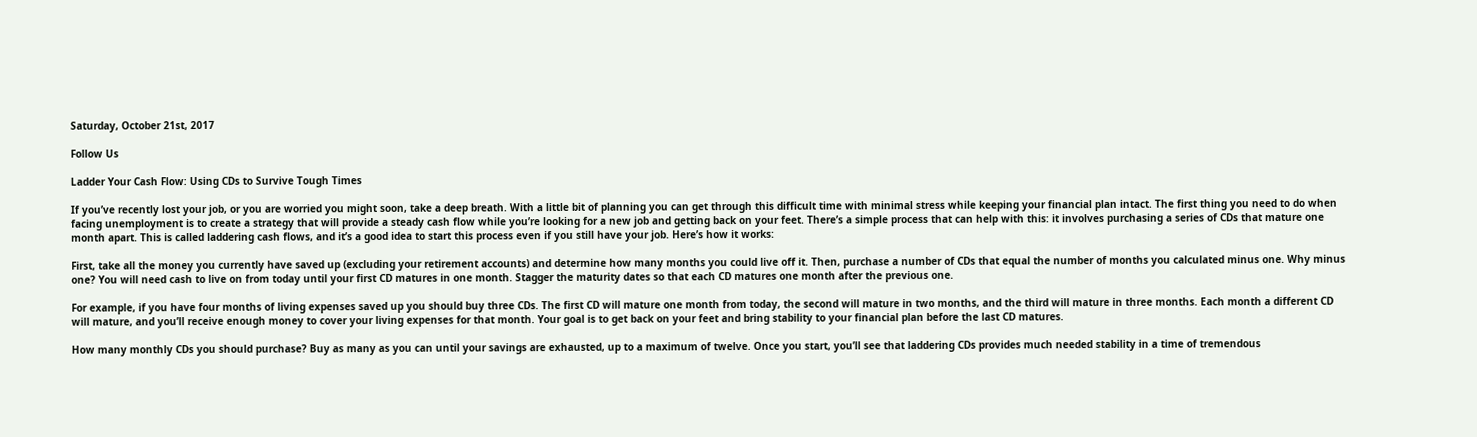Saturday, October 21st, 2017

Follow Us

Ladder Your Cash Flow: Using CDs to Survive Tough Times

If you’ve recently lost your job, or you are worried you might soon, take a deep breath. With a little bit of planning you can get through this difficult time with minimal stress while keeping your financial plan intact. The first thing you need to do when facing unemployment is to create a strategy that will provide a steady cash flow while you’re looking for a new job and getting back on your feet. There’s a simple process that can help with this: it involves purchasing a series of CDs that mature one month apart. This is called laddering cash flows, and it’s a good idea to start this process even if you still have your job. Here’s how it works:

First, take all the money you currently have saved up (excluding your retirement accounts) and determine how many months you could live off it. Then, purchase a number of CDs that equal the number of months you calculated minus one. Why minus one? You will need cash to live on from today until your first CD matures in one month. Stagger the maturity dates so that each CD matures one month after the previous one.

For example, if you have four months of living expenses saved up you should buy three CDs. The first CD will mature one month from today, the second will mature in two months, and the third will mature in three months. Each month a different CD will mature, and you’ll receive enough money to cover your living expenses for that month. Your goal is to get back on your feet and bring stability to your financial plan before the last CD matures.

How many monthly CDs you should purchase? Buy as many as you can until your savings are exhausted, up to a maximum of twelve. Once you start, you’ll see that laddering CDs provides much needed stability in a time of tremendous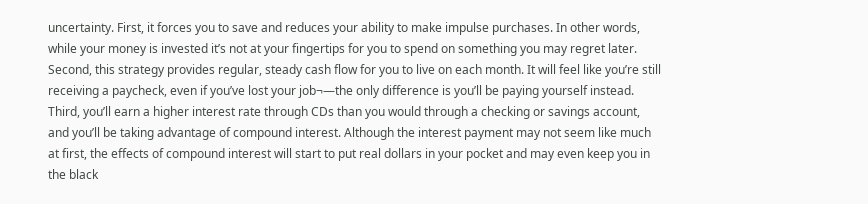uncertainty. First, it forces you to save and reduces your ability to make impulse purchases. In other words, while your money is invested it’s not at your fingertips for you to spend on something you may regret later. Second, this strategy provides regular, steady cash flow for you to live on each month. It will feel like you’re still receiving a paycheck, even if you’ve lost your job¬—the only difference is you’ll be paying yourself instead. Third, you’ll earn a higher interest rate through CDs than you would through a checking or savings account, and you’ll be taking advantage of compound interest. Although the interest payment may not seem like much at first, the effects of compound interest will start to put real dollars in your pocket and may even keep you in the black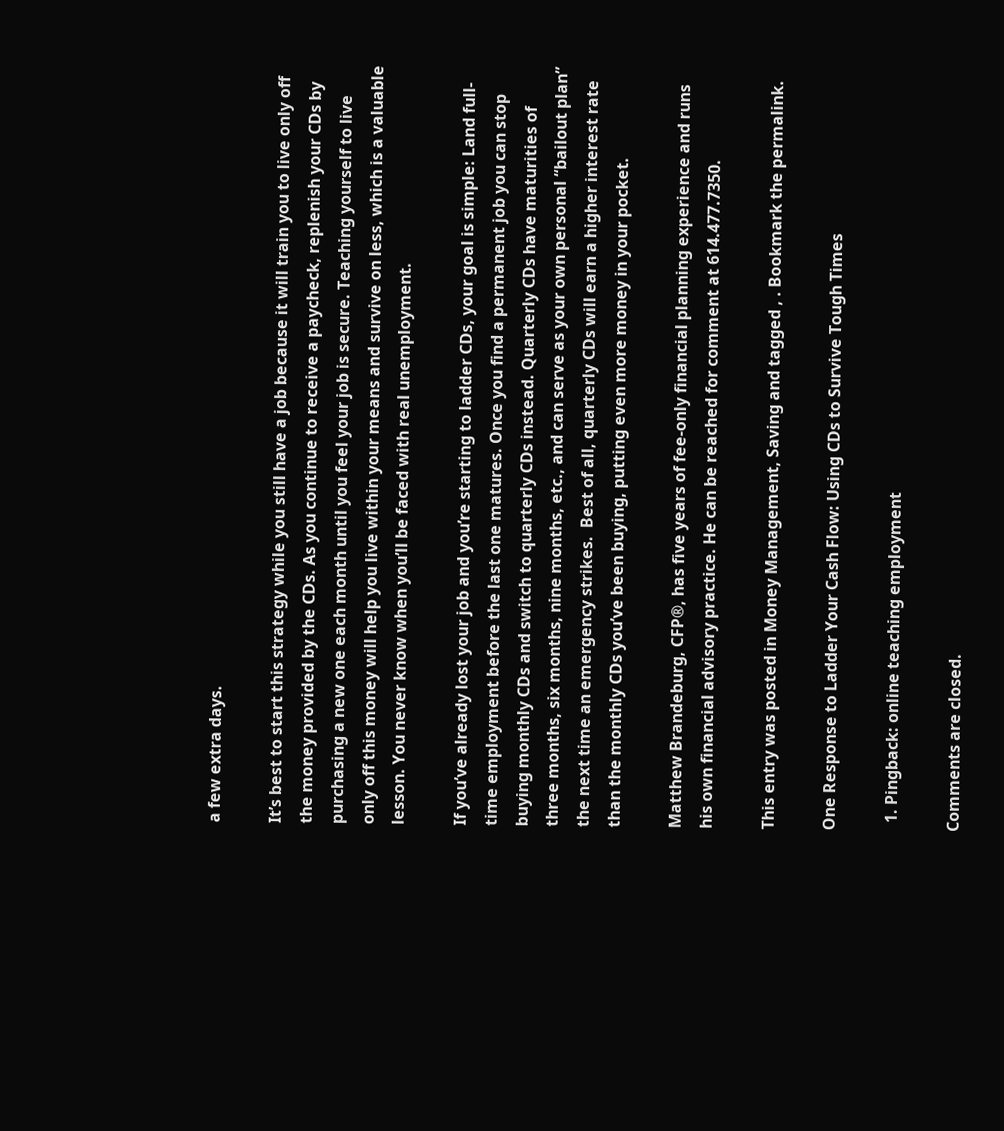a few extra days.

It’s best to start this strategy while you still have a job because it will train you to live only off the money provided by the CDs. As you continue to receive a paycheck, replenish your CDs by purchasing a new one each month until you feel your job is secure. Teaching yourself to live only off this money will help you live within your means and survive on less, which is a valuable lesson. You never know when you’ll be faced with real unemployment.

If you’ve already lost your job and you’re starting to ladder CDs, your goal is simple: Land full-time employment before the last one matures. Once you find a permanent job you can stop buying monthly CDs and switch to quarterly CDs instead. Quarterly CDs have maturities of three months, six months, nine months, etc., and can serve as your own personal “bailout plan” the next time an emergency strikes.  Best of all, quarterly CDs will earn a higher interest rate than the monthly CDs you’ve been buying, putting even more money in your pocket.

Matthew Brandeburg, CFP®, has five years of fee-only financial planning experience and runs his own financial advisory practice. He can be reached for comment at 614.477.7350.

This entry was posted in Money Management, Saving and tagged , . Bookmark the permalink.

One Response to Ladder Your Cash Flow: Using CDs to Survive Tough Times

  1. Pingback: online teaching employment

Comments are closed.